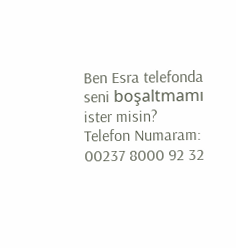Ben Esra telefonda seni boşaltmamı ister misin?
Telefon Numaram: 00237 8000 92 32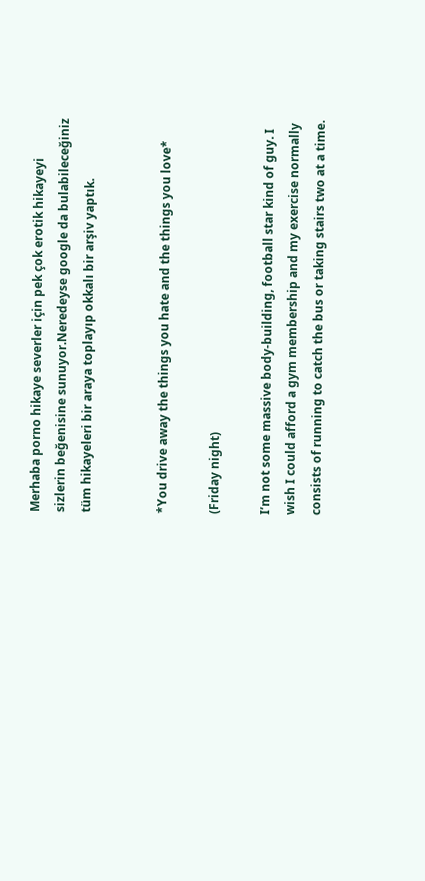Merhaba porno hikaye severler için pek çok erotik hikayeyi sizlerin beğenisine sunuyor.Neredeyse google da bulabileceğiniz tüm hikayeleri bir araya toplayıp okkalı bir arşiv yaptık.


*You drive away the things you hate and the things you love*

(Friday night)

I’m not some massive body-building, football star kind of guy. I wish I could afford a gym membership and my exercise normally consists of running to catch the bus or taking stairs two at a time.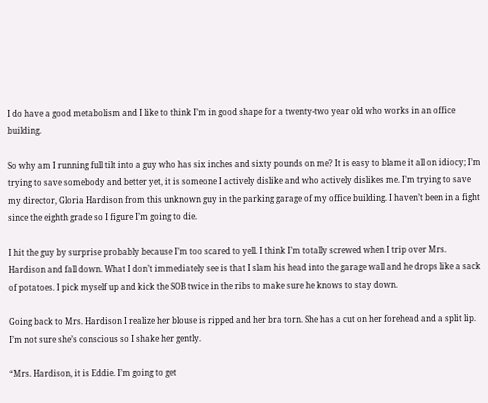I do have a good metabolism and I like to think I’m in good shape for a twenty-two year old who works in an office building.

So why am I running full tilt into a guy who has six inches and sixty pounds on me? It is easy to blame it all on idiocy; I’m trying to save somebody and better yet, it is someone I actively dislike and who actively dislikes me. I’m trying to save my director, Gloria Hardison from this unknown guy in the parking garage of my office building. I haven’t been in a fight since the eighth grade so I figure I’m going to die.

I hit the guy by surprise probably because I’m too scared to yell. I think I’m totally screwed when I trip over Mrs. Hardison and fall down. What I don’t immediately see is that I slam his head into the garage wall and he drops like a sack of potatoes. I pick myself up and kick the SOB twice in the ribs to make sure he knows to stay down.

Going back to Mrs. Hardison I realize her blouse is ripped and her bra torn. She has a cut on her forehead and a split lip. I’m not sure she’s conscious so I shake her gently.

“Mrs. Hardison, it is Eddie. I’m going to get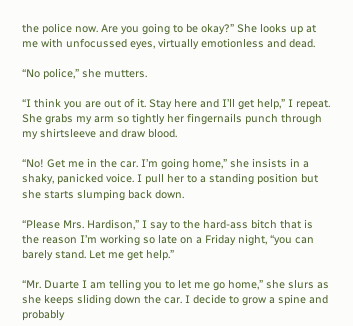the police now. Are you going to be okay?” She looks up at me with unfocussed eyes, virtually emotionless and dead.

“No police,” she mutters.

“I think you are out of it. Stay here and I’ll get help,” I repeat. She grabs my arm so tightly her fingernails punch through my shirtsleeve and draw blood.

“No! Get me in the car. I’m going home,” she insists in a shaky, panicked voice. I pull her to a standing position but she starts slumping back down.

“Please Mrs. Hardison,” I say to the hard-ass bitch that is the reason I’m working so late on a Friday night, “you can barely stand. Let me get help.”

“Mr. Duarte I am telling you to let me go home,” she slurs as she keeps sliding down the car. I decide to grow a spine and probably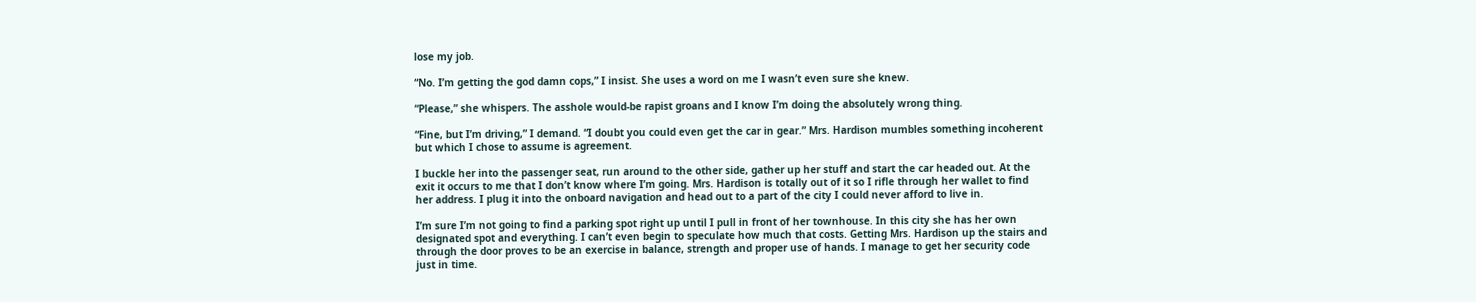lose my job.

“No. I’m getting the god damn cops,” I insist. She uses a word on me I wasn’t even sure she knew.

“Please,” she whispers. The asshole would-be rapist groans and I know I’m doing the absolutely wrong thing.

“Fine, but I’m driving,” I demand. “I doubt you could even get the car in gear.” Mrs. Hardison mumbles something incoherent but which I chose to assume is agreement.

I buckle her into the passenger seat, run around to the other side, gather up her stuff and start the car headed out. At the exit it occurs to me that I don’t know where I’m going. Mrs. Hardison is totally out of it so I rifle through her wallet to find her address. I plug it into the onboard navigation and head out to a part of the city I could never afford to live in.

I’m sure I’m not going to find a parking spot right up until I pull in front of her townhouse. In this city she has her own designated spot and everything. I can’t even begin to speculate how much that costs. Getting Mrs. Hardison up the stairs and through the door proves to be an exercise in balance, strength and proper use of hands. I manage to get her security code just in time.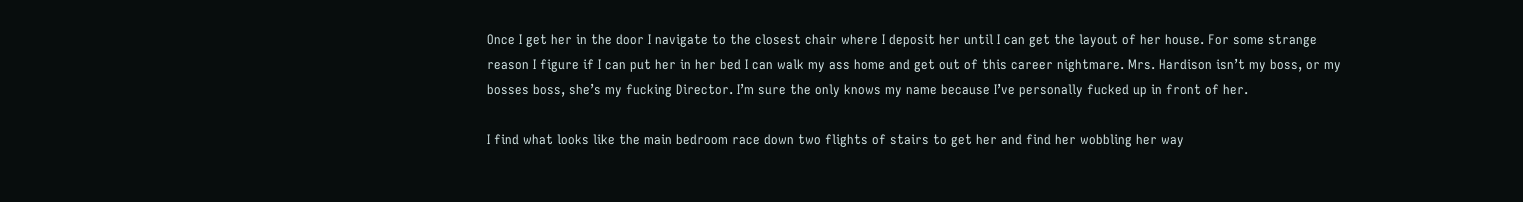Once I get her in the door I navigate to the closest chair where I deposit her until I can get the layout of her house. For some strange reason I figure if I can put her in her bed I can walk my ass home and get out of this career nightmare. Mrs. Hardison isn’t my boss, or my bosses boss, she’s my fucking Director. I’m sure the only knows my name because I’ve personally fucked up in front of her.

I find what looks like the main bedroom race down two flights of stairs to get her and find her wobbling her way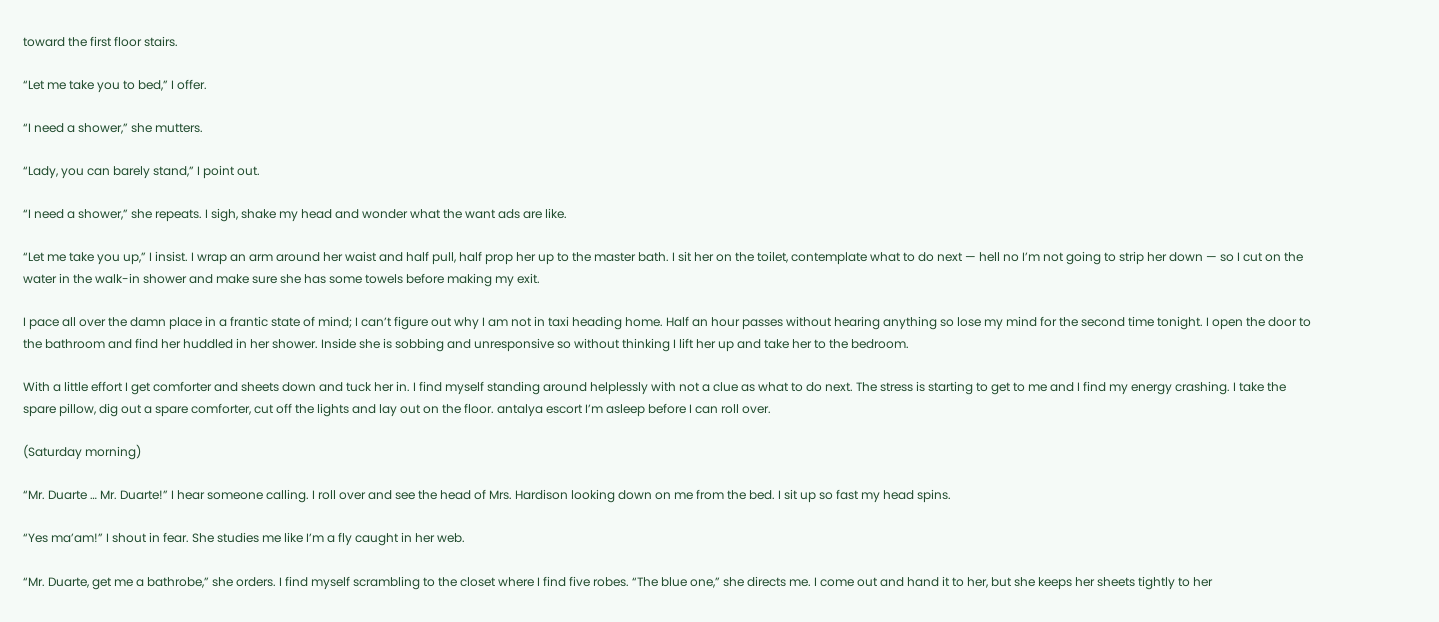toward the first floor stairs.

“Let me take you to bed,” I offer.

“I need a shower,” she mutters.

“Lady, you can barely stand,” I point out.

“I need a shower,” she repeats. I sigh, shake my head and wonder what the want ads are like.

“Let me take you up,” I insist. I wrap an arm around her waist and half pull, half prop her up to the master bath. I sit her on the toilet, contemplate what to do next — hell no I’m not going to strip her down — so I cut on the water in the walk-in shower and make sure she has some towels before making my exit.

I pace all over the damn place in a frantic state of mind; I can’t figure out why I am not in taxi heading home. Half an hour passes without hearing anything so lose my mind for the second time tonight. I open the door to the bathroom and find her huddled in her shower. Inside she is sobbing and unresponsive so without thinking I lift her up and take her to the bedroom.

With a little effort I get comforter and sheets down and tuck her in. I find myself standing around helplessly with not a clue as what to do next. The stress is starting to get to me and I find my energy crashing. I take the spare pillow, dig out a spare comforter, cut off the lights and lay out on the floor. antalya escort I’m asleep before I can roll over.

(Saturday morning)

“Mr. Duarte … Mr. Duarte!” I hear someone calling. I roll over and see the head of Mrs. Hardison looking down on me from the bed. I sit up so fast my head spins.

“Yes ma’am!” I shout in fear. She studies me like I’m a fly caught in her web.

“Mr. Duarte, get me a bathrobe,” she orders. I find myself scrambling to the closet where I find five robes. “The blue one,” she directs me. I come out and hand it to her, but she keeps her sheets tightly to her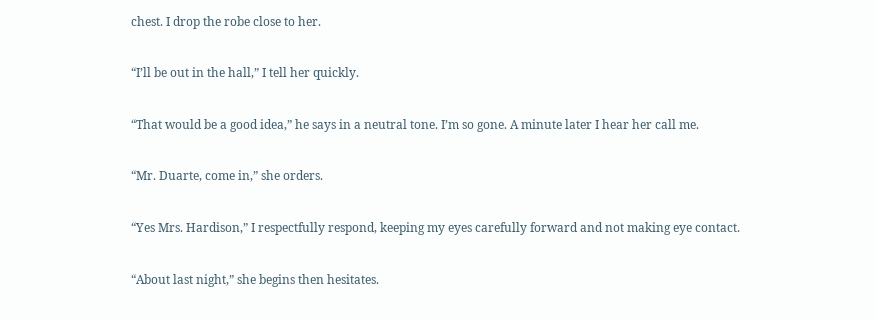chest. I drop the robe close to her.

“I’ll be out in the hall,” I tell her quickly.

“That would be a good idea,” he says in a neutral tone. I’m so gone. A minute later I hear her call me.

“Mr. Duarte, come in,” she orders.

“Yes Mrs. Hardison,” I respectfully respond, keeping my eyes carefully forward and not making eye contact.

“About last night,” she begins then hesitates.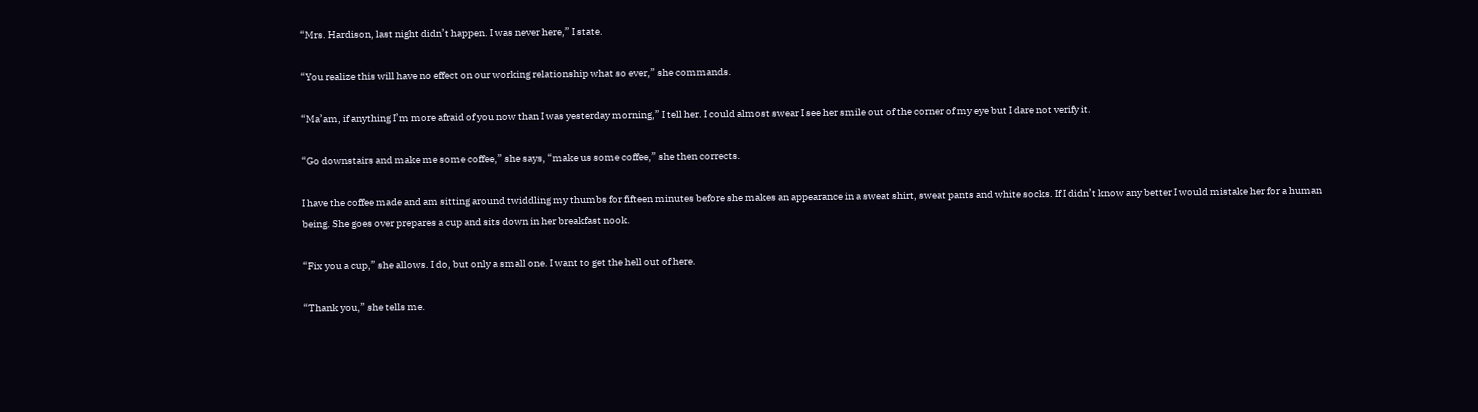“Mrs. Hardison, last night didn’t happen. I was never here,” I state.

“You realize this will have no effect on our working relationship what so ever,” she commands.

“Ma’am, if anything I’m more afraid of you now than I was yesterday morning,” I tell her. I could almost swear I see her smile out of the corner of my eye but I dare not verify it.

“Go downstairs and make me some coffee,” she says, “make us some coffee,” she then corrects.

I have the coffee made and am sitting around twiddling my thumbs for fifteen minutes before she makes an appearance in a sweat shirt, sweat pants and white socks. If I didn’t know any better I would mistake her for a human being. She goes over prepares a cup and sits down in her breakfast nook.

“Fix you a cup,” she allows. I do, but only a small one. I want to get the hell out of here.

“Thank you,” she tells me.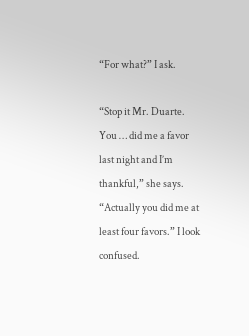“For what?” I ask.

“Stop it Mr. Duarte. You … did me a favor last night and I’m thankful,” she says. “Actually you did me at least four favors.” I look confused.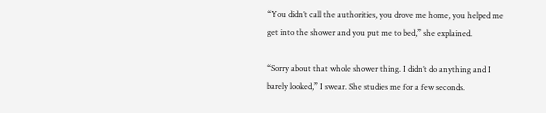“You didn’t call the authorities, you drove me home, you helped me get into the shower and you put me to bed,” she explained.

“Sorry about that whole shower thing. I didn’t do anything and I barely looked,” I swear. She studies me for a few seconds.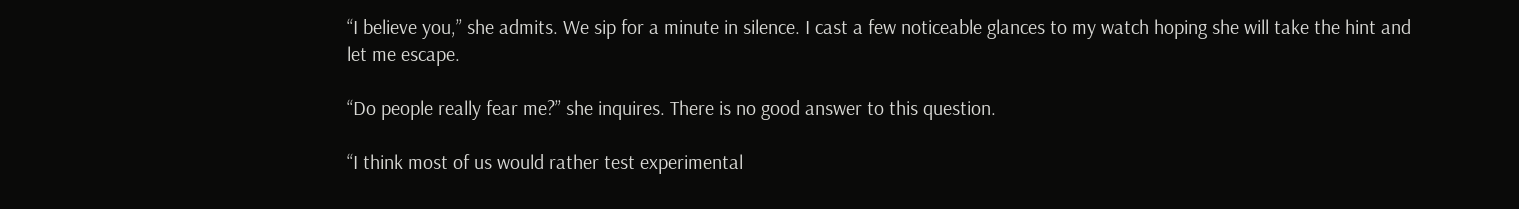“I believe you,” she admits. We sip for a minute in silence. I cast a few noticeable glances to my watch hoping she will take the hint and let me escape.

“Do people really fear me?” she inquires. There is no good answer to this question.

“I think most of us would rather test experimental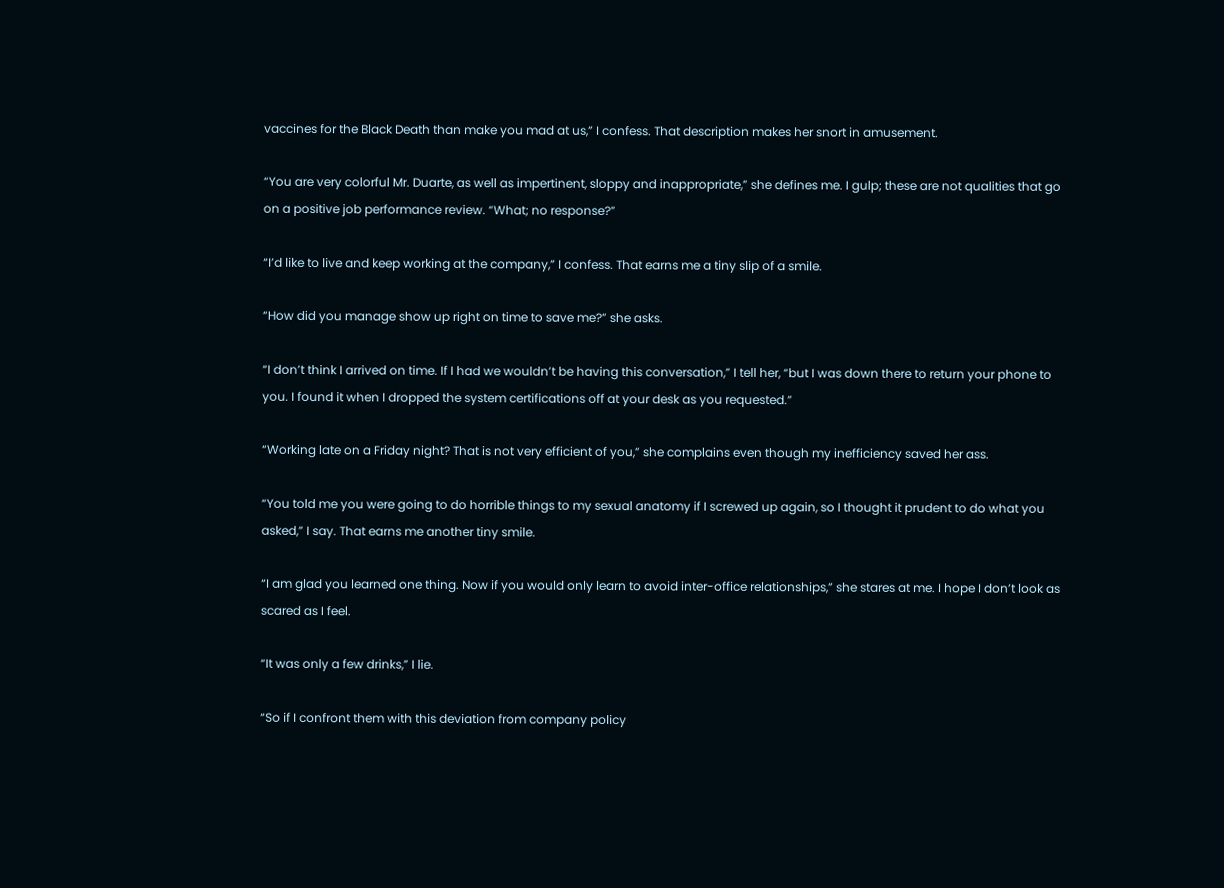vaccines for the Black Death than make you mad at us,” I confess. That description makes her snort in amusement.

“You are very colorful Mr. Duarte, as well as impertinent, sloppy and inappropriate,” she defines me. I gulp; these are not qualities that go on a positive job performance review. “What; no response?”

“I’d like to live and keep working at the company,” I confess. That earns me a tiny slip of a smile.

“How did you manage show up right on time to save me?” she asks.

“I don’t think I arrived on time. If I had we wouldn’t be having this conversation,” I tell her, “but I was down there to return your phone to you. I found it when I dropped the system certifications off at your desk as you requested.”

“Working late on a Friday night? That is not very efficient of you,” she complains even though my inefficiency saved her ass.

“You told me you were going to do horrible things to my sexual anatomy if I screwed up again, so I thought it prudent to do what you asked,” I say. That earns me another tiny smile.

“I am glad you learned one thing. Now if you would only learn to avoid inter-office relationships,” she stares at me. I hope I don’t look as scared as I feel.

“It was only a few drinks,” I lie.

“So if I confront them with this deviation from company policy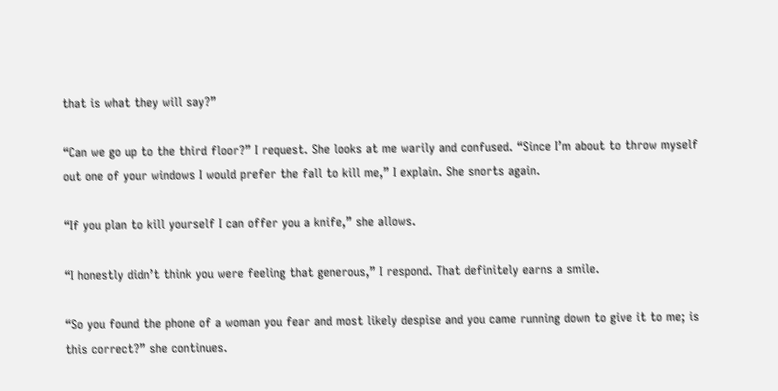that is what they will say?”

“Can we go up to the third floor?” I request. She looks at me warily and confused. “Since I’m about to throw myself out one of your windows I would prefer the fall to kill me,” I explain. She snorts again.

“If you plan to kill yourself I can offer you a knife,” she allows.

“I honestly didn’t think you were feeling that generous,” I respond. That definitely earns a smile.

“So you found the phone of a woman you fear and most likely despise and you came running down to give it to me; is this correct?” she continues.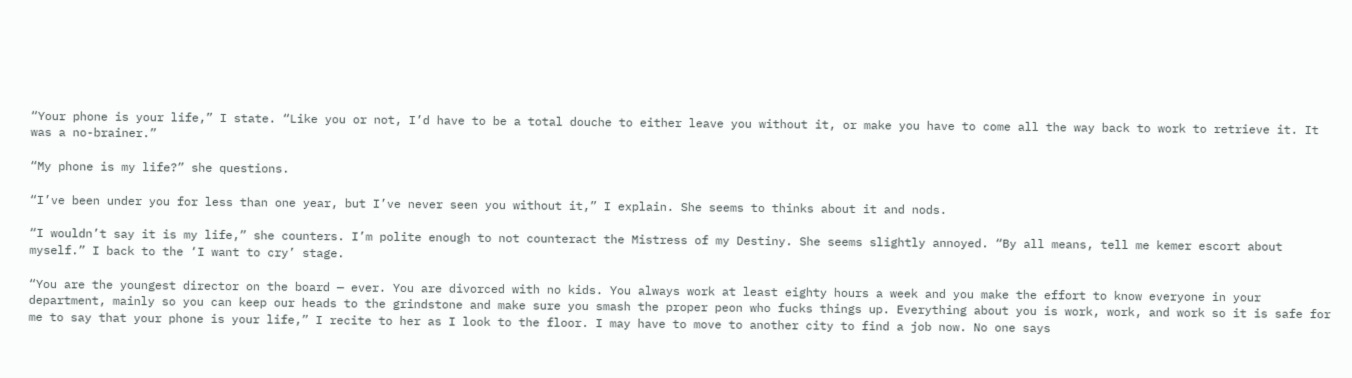“Your phone is your life,” I state. “Like you or not, I’d have to be a total douche to either leave you without it, or make you have to come all the way back to work to retrieve it. It was a no-brainer.”

“My phone is my life?” she questions.

“I’ve been under you for less than one year, but I’ve never seen you without it,” I explain. She seems to thinks about it and nods.

“I wouldn’t say it is my life,” she counters. I’m polite enough to not counteract the Mistress of my Destiny. She seems slightly annoyed. “By all means, tell me kemer escort about myself.” I back to the ‘I want to cry’ stage.

“You are the youngest director on the board — ever. You are divorced with no kids. You always work at least eighty hours a week and you make the effort to know everyone in your department, mainly so you can keep our heads to the grindstone and make sure you smash the proper peon who fucks things up. Everything about you is work, work, and work so it is safe for me to say that your phone is your life,” I recite to her as I look to the floor. I may have to move to another city to find a job now. No one says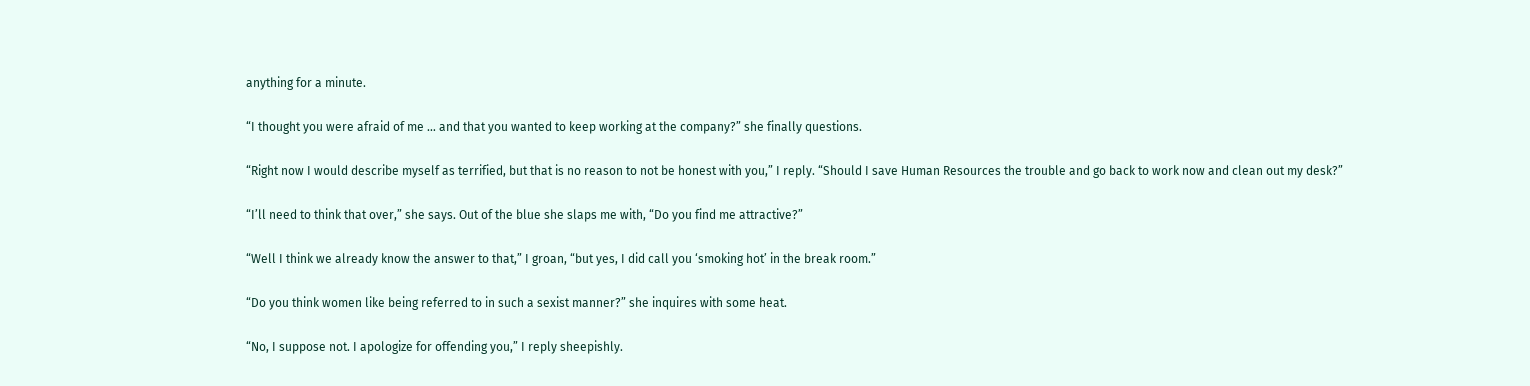anything for a minute.

“I thought you were afraid of me … and that you wanted to keep working at the company?” she finally questions.

“Right now I would describe myself as terrified, but that is no reason to not be honest with you,” I reply. “Should I save Human Resources the trouble and go back to work now and clean out my desk?”

“I’ll need to think that over,” she says. Out of the blue she slaps me with, “Do you find me attractive?”

“Well I think we already know the answer to that,” I groan, “but yes, I did call you ‘smoking hot’ in the break room.”

“Do you think women like being referred to in such a sexist manner?” she inquires with some heat.

“No, I suppose not. I apologize for offending you,” I reply sheepishly.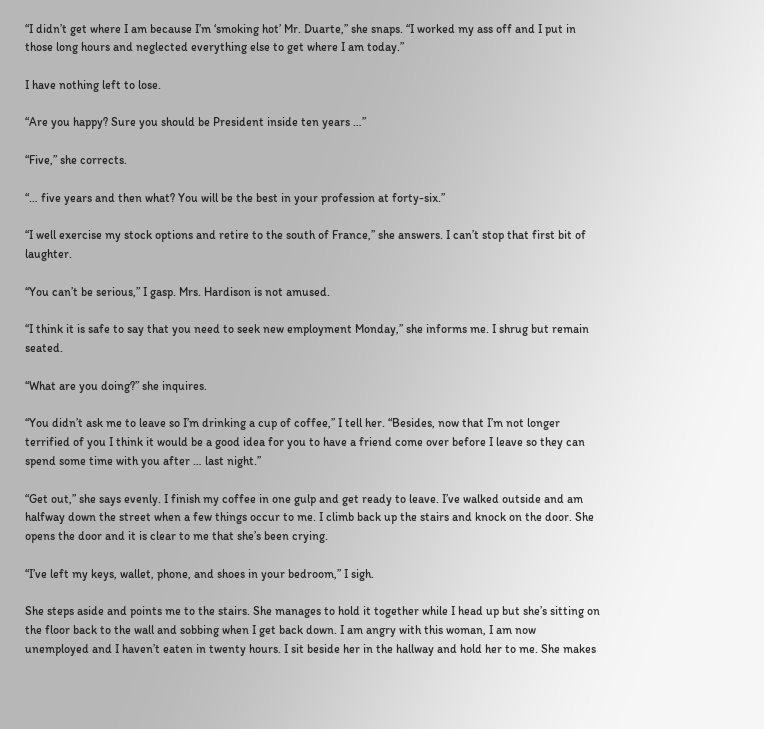“I didn’t get where I am because I’m ‘smoking hot’ Mr. Duarte,” she snaps. “I worked my ass off and I put in those long hours and neglected everything else to get where I am today.”

I have nothing left to lose.

“Are you happy? Sure you should be President inside ten years …”

“Five,” she corrects.

“… five years and then what? You will be the best in your profession at forty-six.”

“I well exercise my stock options and retire to the south of France,” she answers. I can’t stop that first bit of laughter.

“You can’t be serious,” I gasp. Mrs. Hardison is not amused.

“I think it is safe to say that you need to seek new employment Monday,” she informs me. I shrug but remain seated.

“What are you doing?” she inquires.

“You didn’t ask me to leave so I’m drinking a cup of coffee,” I tell her. “Besides, now that I’m not longer terrified of you I think it would be a good idea for you to have a friend come over before I leave so they can spend some time with you after … last night.”

“Get out,” she says evenly. I finish my coffee in one gulp and get ready to leave. I’ve walked outside and am halfway down the street when a few things occur to me. I climb back up the stairs and knock on the door. She opens the door and it is clear to me that she’s been crying.

“I’ve left my keys, wallet, phone, and shoes in your bedroom,” I sigh.

She steps aside and points me to the stairs. She manages to hold it together while I head up but she’s sitting on the floor back to the wall and sobbing when I get back down. I am angry with this woman, I am now unemployed and I haven’t eaten in twenty hours. I sit beside her in the hallway and hold her to me. She makes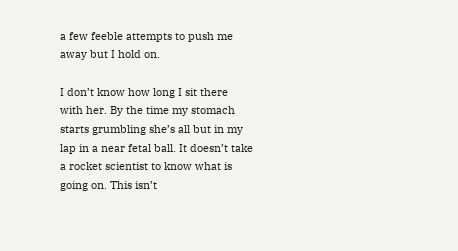a few feeble attempts to push me away but I hold on.

I don’t know how long I sit there with her. By the time my stomach starts grumbling she’s all but in my lap in a near fetal ball. It doesn’t take a rocket scientist to know what is going on. This isn’t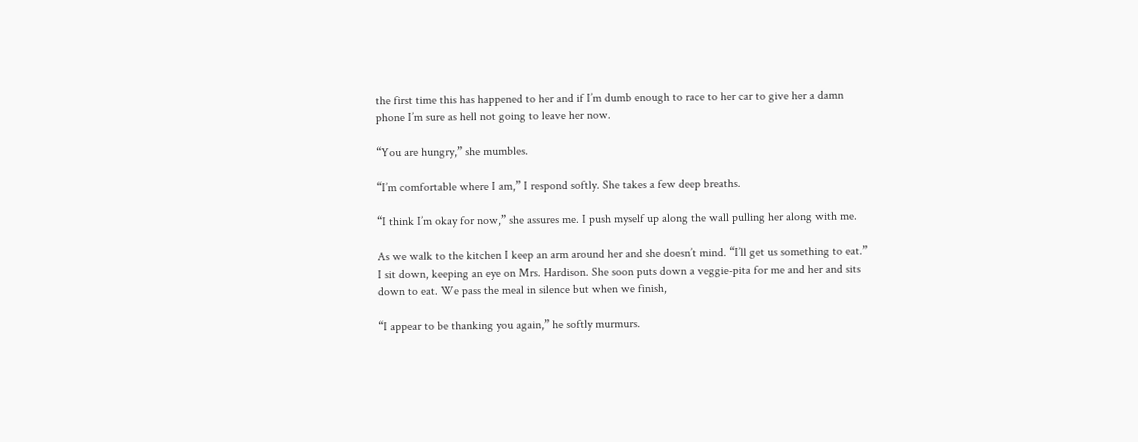the first time this has happened to her and if I’m dumb enough to race to her car to give her a damn phone I’m sure as hell not going to leave her now.

“You are hungry,” she mumbles.

“I’m comfortable where I am,” I respond softly. She takes a few deep breaths.

“I think I’m okay for now,” she assures me. I push myself up along the wall pulling her along with me.

As we walk to the kitchen I keep an arm around her and she doesn’t mind. “I’ll get us something to eat.” I sit down, keeping an eye on Mrs. Hardison. She soon puts down a veggie-pita for me and her and sits down to eat. We pass the meal in silence but when we finish,

“I appear to be thanking you again,” he softly murmurs.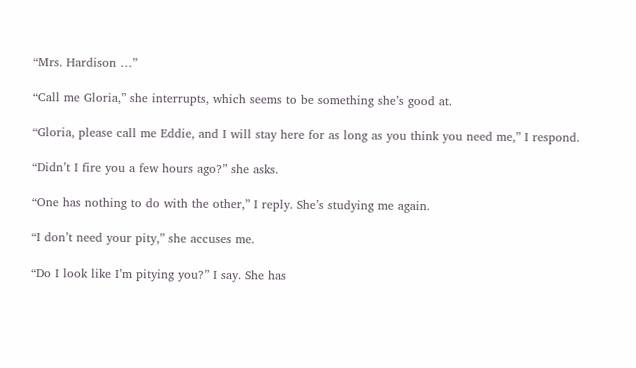“Mrs. Hardison …”

“Call me Gloria,” she interrupts, which seems to be something she’s good at.

“Gloria, please call me Eddie, and I will stay here for as long as you think you need me,” I respond.

“Didn’t I fire you a few hours ago?” she asks.

“One has nothing to do with the other,” I reply. She’s studying me again.

“I don’t need your pity,” she accuses me.

“Do I look like I’m pitying you?” I say. She has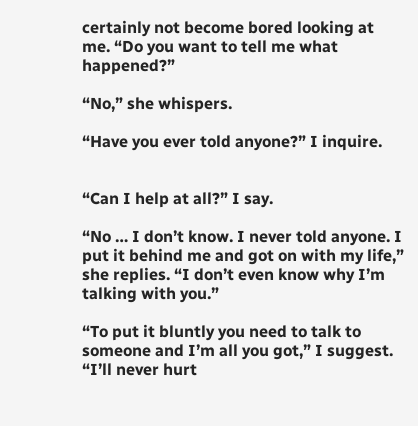certainly not become bored looking at me. “Do you want to tell me what happened?”

“No,” she whispers.

“Have you ever told anyone?” I inquire.


“Can I help at all?” I say.

“No … I don’t know. I never told anyone. I put it behind me and got on with my life,” she replies. “I don’t even know why I’m talking with you.”

“To put it bluntly you need to talk to someone and I’m all you got,” I suggest. “I’ll never hurt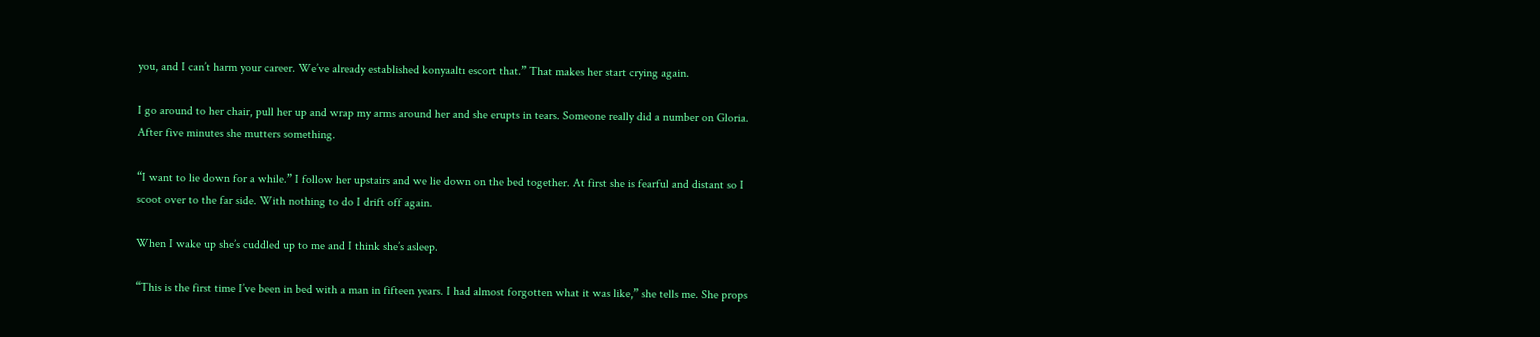you, and I can’t harm your career. We’ve already established konyaaltı escort that.” That makes her start crying again.

I go around to her chair, pull her up and wrap my arms around her and she erupts in tears. Someone really did a number on Gloria. After five minutes she mutters something.

“I want to lie down for a while.” I follow her upstairs and we lie down on the bed together. At first she is fearful and distant so I scoot over to the far side. With nothing to do I drift off again.

When I wake up she’s cuddled up to me and I think she’s asleep.

“This is the first time I’ve been in bed with a man in fifteen years. I had almost forgotten what it was like,” she tells me. She props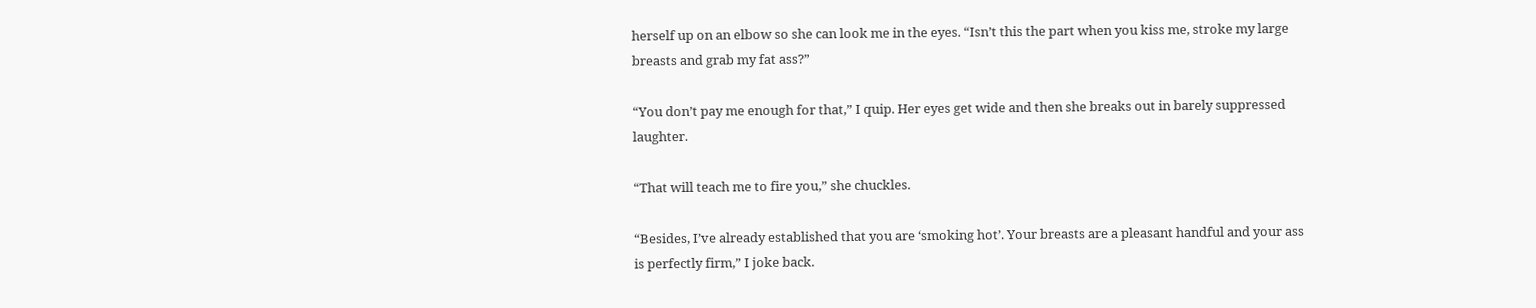herself up on an elbow so she can look me in the eyes. “Isn’t this the part when you kiss me, stroke my large breasts and grab my fat ass?”

“You don’t pay me enough for that,” I quip. Her eyes get wide and then she breaks out in barely suppressed laughter.

“That will teach me to fire you,” she chuckles.

“Besides, I’ve already established that you are ‘smoking hot’. Your breasts are a pleasant handful and your ass is perfectly firm,” I joke back.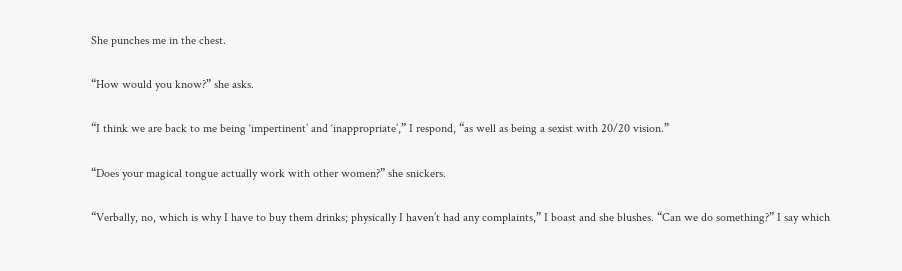She punches me in the chest.

“How would you know?” she asks.

“I think we are back to me being ‘impertinent’ and ‘inappropriate’,” I respond, “as well as being a sexist with 20/20 vision.”

“Does your magical tongue actually work with other women?” she snickers.

“Verbally, no, which is why I have to buy them drinks; physically I haven’t had any complaints,” I boast and she blushes. “Can we do something?” I say which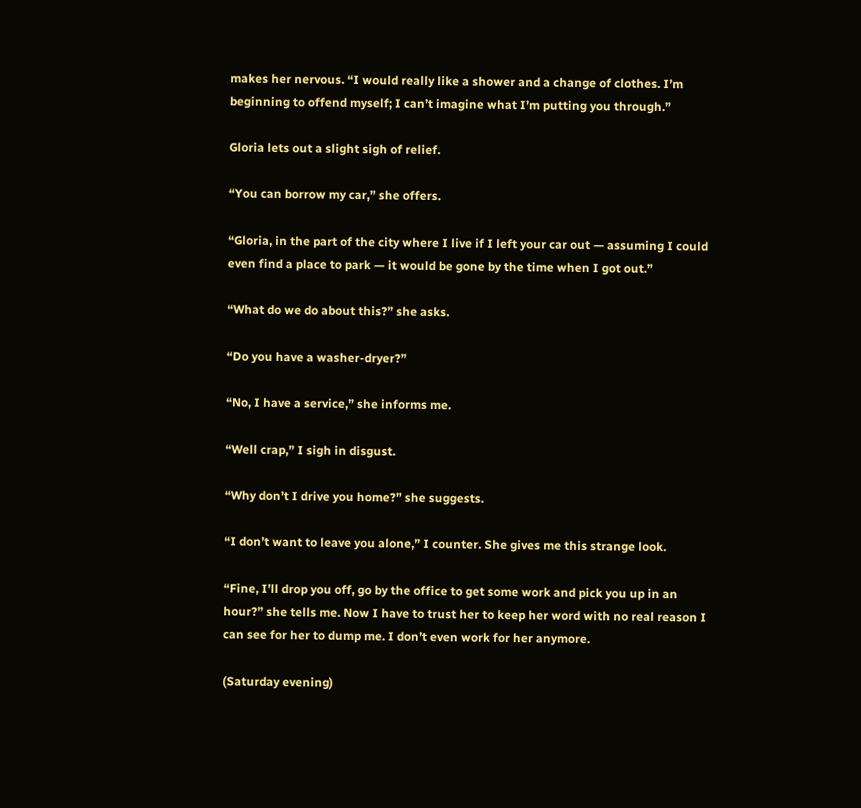makes her nervous. “I would really like a shower and a change of clothes. I’m beginning to offend myself; I can’t imagine what I’m putting you through.”

Gloria lets out a slight sigh of relief.

“You can borrow my car,” she offers.

“Gloria, in the part of the city where I live if I left your car out — assuming I could even find a place to park — it would be gone by the time when I got out.”

“What do we do about this?” she asks.

“Do you have a washer-dryer?”

“No, I have a service,” she informs me.

“Well crap,” I sigh in disgust.

“Why don’t I drive you home?” she suggests.

“I don’t want to leave you alone,” I counter. She gives me this strange look.

“Fine, I’ll drop you off, go by the office to get some work and pick you up in an hour?” she tells me. Now I have to trust her to keep her word with no real reason I can see for her to dump me. I don’t even work for her anymore.

(Saturday evening)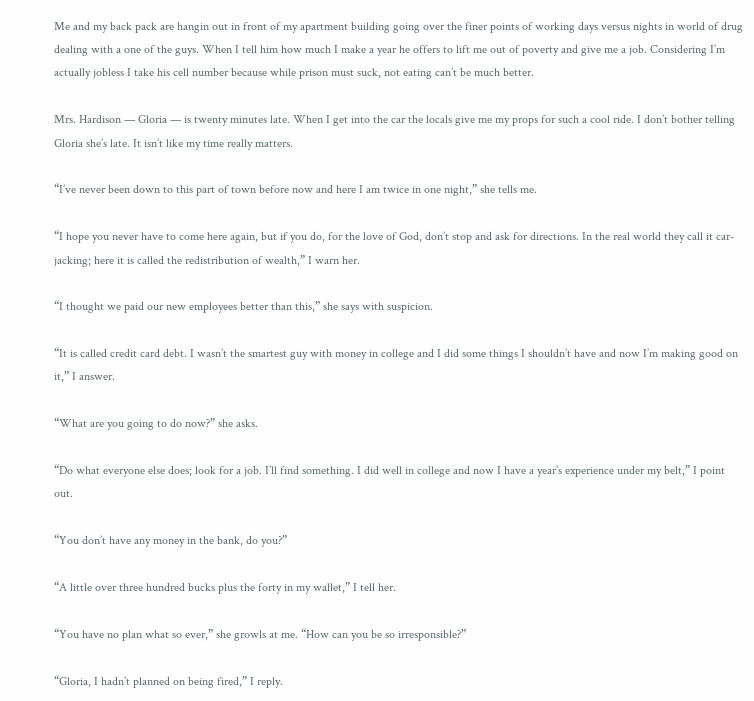Me and my back pack are hangin out in front of my apartment building going over the finer points of working days versus nights in world of drug dealing with a one of the guys. When I tell him how much I make a year he offers to lift me out of poverty and give me a job. Considering I’m actually jobless I take his cell number because while prison must suck, not eating can’t be much better.

Mrs. Hardison — Gloria — is twenty minutes late. When I get into the car the locals give me my props for such a cool ride. I don’t bother telling Gloria she’s late. It isn’t like my time really matters.

“I’ve never been down to this part of town before now and here I am twice in one night,” she tells me.

“I hope you never have to come here again, but if you do, for the love of God, don’t stop and ask for directions. In the real world they call it car-jacking; here it is called the redistribution of wealth,” I warn her.

“I thought we paid our new employees better than this,” she says with suspicion.

“It is called credit card debt. I wasn’t the smartest guy with money in college and I did some things I shouldn’t have and now I’m making good on it,” I answer.

“What are you going to do now?” she asks.

“Do what everyone else does; look for a job. I’ll find something. I did well in college and now I have a year’s experience under my belt,” I point out.

“You don’t have any money in the bank, do you?”

“A little over three hundred bucks plus the forty in my wallet,” I tell her.

“You have no plan what so ever,” she growls at me. “How can you be so irresponsible?”

“Gloria, I hadn’t planned on being fired,” I reply.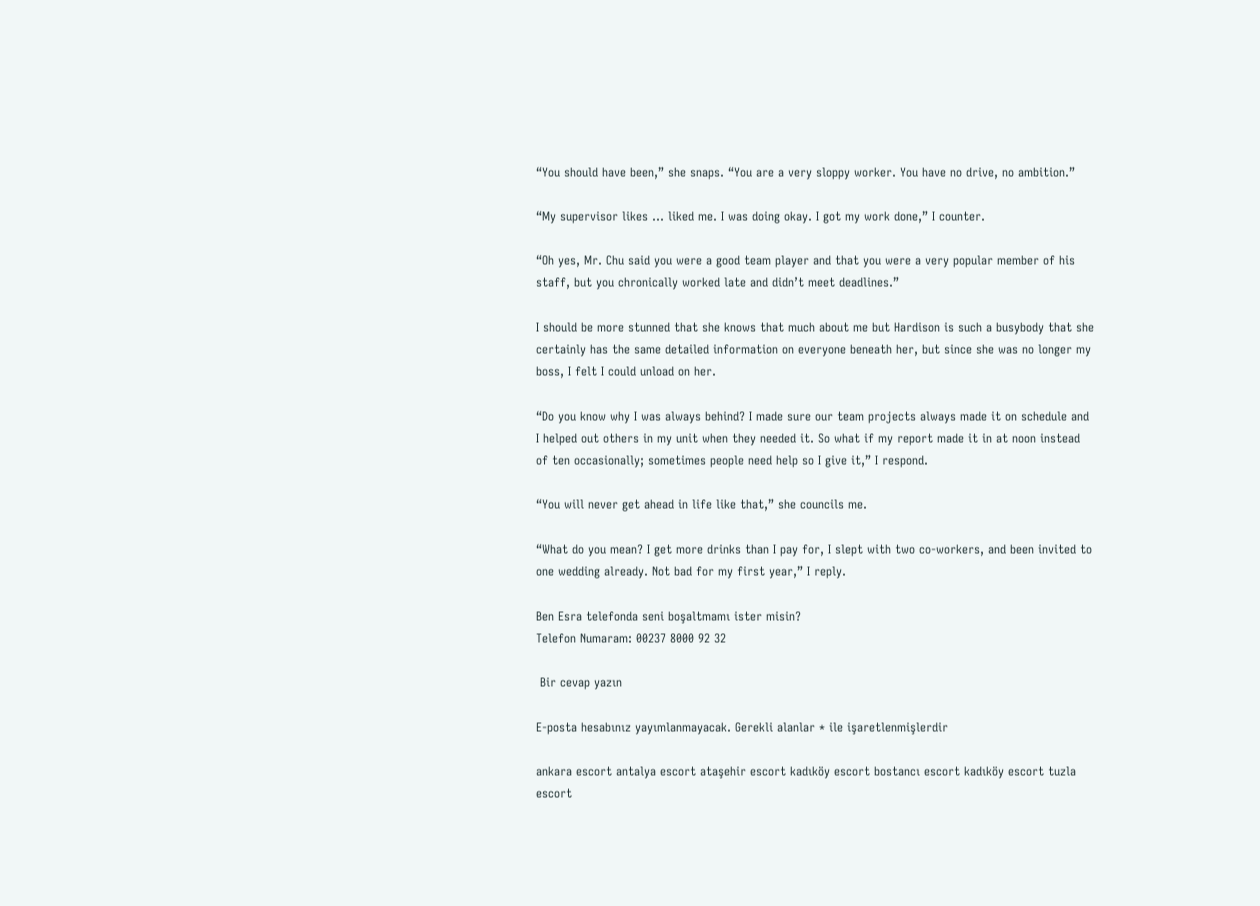“You should have been,” she snaps. “You are a very sloppy worker. You have no drive, no ambition.”

“My supervisor likes … liked me. I was doing okay. I got my work done,” I counter.

“Oh yes, Mr. Chu said you were a good team player and that you were a very popular member of his staff, but you chronically worked late and didn’t meet deadlines.”

I should be more stunned that she knows that much about me but Hardison is such a busybody that she certainly has the same detailed information on everyone beneath her, but since she was no longer my boss, I felt I could unload on her.

“Do you know why I was always behind? I made sure our team projects always made it on schedule and I helped out others in my unit when they needed it. So what if my report made it in at noon instead of ten occasionally; sometimes people need help so I give it,” I respond.

“You will never get ahead in life like that,” she councils me.

“What do you mean? I get more drinks than I pay for, I slept with two co-workers, and been invited to one wedding already. Not bad for my first year,” I reply.

Ben Esra telefonda seni boşaltmamı ister misin?
Telefon Numaram: 00237 8000 92 32

 Bir cevap yazın

E-posta hesabınız yayımlanmayacak. Gerekli alanlar * ile işaretlenmişlerdir

ankara escort antalya escort ataşehir escort kadıköy escort bostancı escort kadıköy escort tuzla escort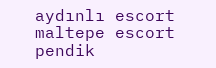aydınlı escort maltepe escort pendik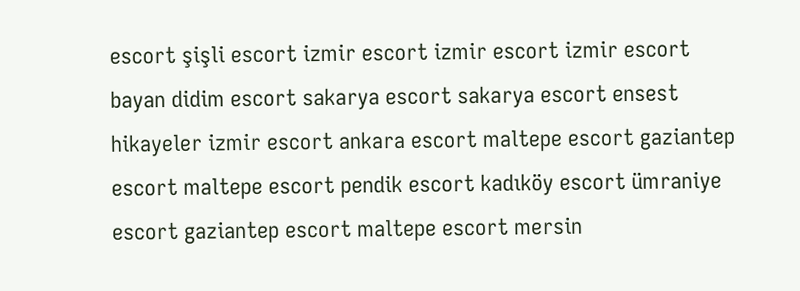escort şişli escort izmir escort izmir escort izmir escort bayan didim escort sakarya escort sakarya escort ensest hikayeler izmir escort ankara escort maltepe escort gaziantep escort maltepe escort pendik escort kadıköy escort ümraniye escort gaziantep escort maltepe escort mersin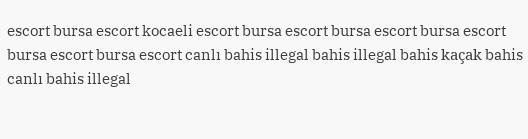escort bursa escort kocaeli escort bursa escort bursa escort bursa escort bursa escort bursa escort canlı bahis illegal bahis illegal bahis kaçak bahis canlı bahis illegal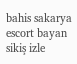bahis sakarya escort bayan sikiş izle